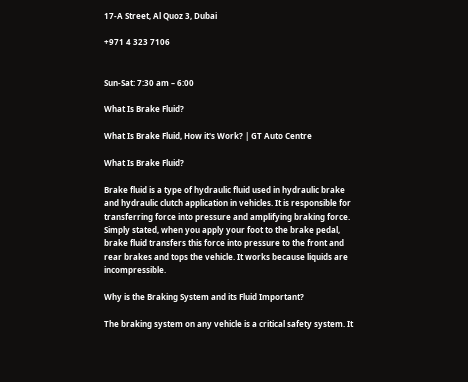17-A Street, Al Quoz 3, Dubai

+971 4 323 7106


Sun-Sat: 7:30 am – 6:00

What Is Brake Fluid?

What Is Brake Fluid, How it's Work? | GT Auto Centre

What Is Brake Fluid?

Brake fluid is a type of hydraulic fluid used in hydraulic brake and hydraulic clutch application in vehicles. It is responsible for transferring force into pressure and amplifying braking force. Simply stated, when you apply your foot to the brake pedal, brake fluid transfers this force into pressure to the front and rear brakes and tops the vehicle. It works because liquids are incompressible.

Why is the Braking System and its Fluid Important?

The braking system on any vehicle is a critical safety system. It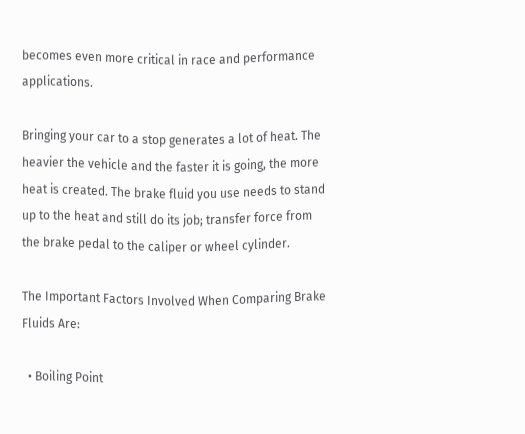becomes even more critical in race and performance applications.

Bringing your car to a stop generates a lot of heat. The heavier the vehicle and the faster it is going, the more heat is created. The brake fluid you use needs to stand up to the heat and still do its job; transfer force from the brake pedal to the caliper or wheel cylinder.

The Important Factors Involved When Comparing Brake Fluids Are:

  • Boiling Point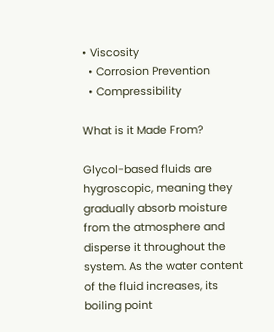• Viscosity
  • Corrosion Prevention
  • Compressibility

What is it Made From?

Glycol-based fluids are hygroscopic, meaning they gradually absorb moisture from the atmosphere and disperse it throughout the system. As the water content of the fluid increases, its boiling point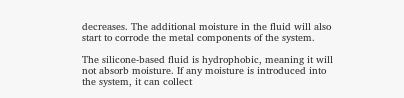decreases. The additional moisture in the fluid will also start to corrode the metal components of the system.

The silicone-based fluid is hydrophobic, meaning it will not absorb moisture. If any moisture is introduced into the system, it can collect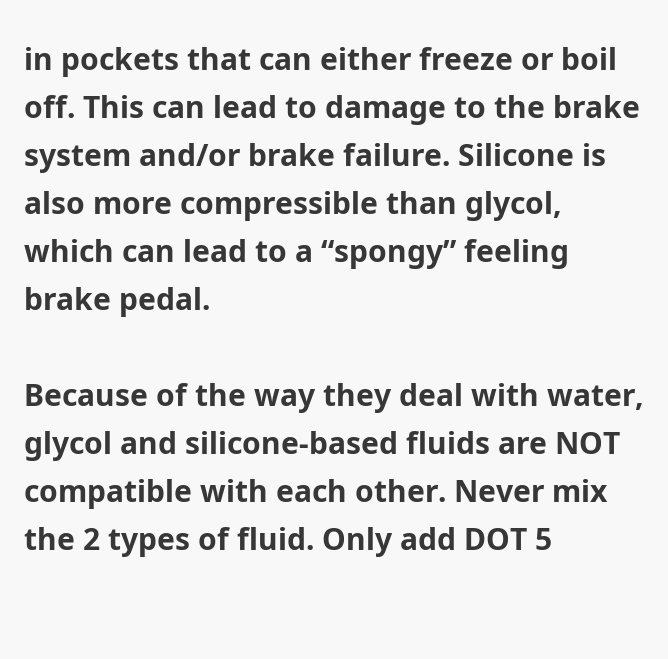in pockets that can either freeze or boil off. This can lead to damage to the brake system and/or brake failure. Silicone is also more compressible than glycol, which can lead to a “spongy” feeling brake pedal.

Because of the way they deal with water, glycol and silicone-based fluids are NOT compatible with each other. Never mix the 2 types of fluid. Only add DOT 5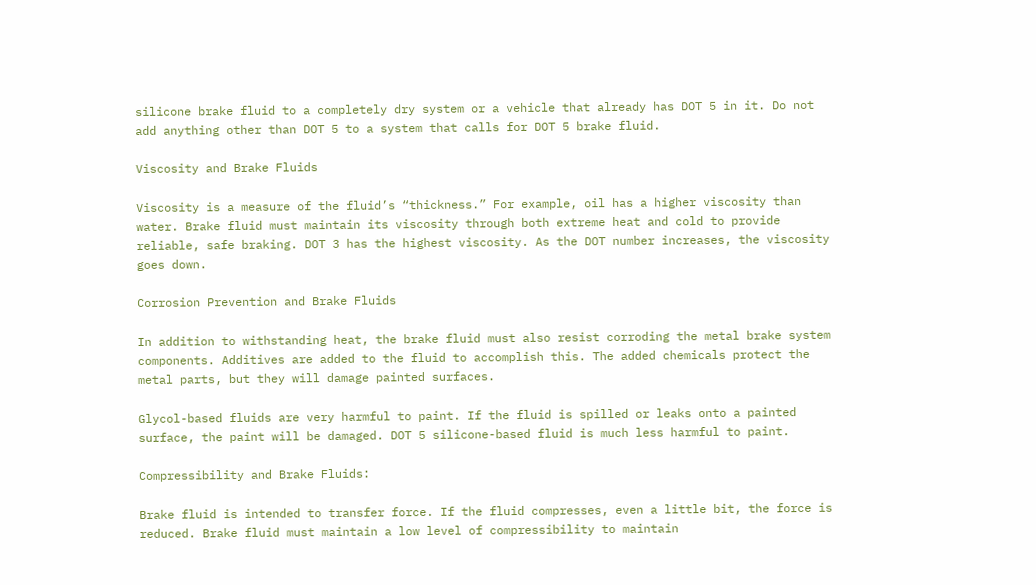silicone brake fluid to a completely dry system or a vehicle that already has DOT 5 in it. Do not add anything other than DOT 5 to a system that calls for DOT 5 brake fluid.

Viscosity and Brake Fluids

Viscosity is a measure of the fluid’s “thickness.” For example, oil has a higher viscosity than water. Brake fluid must maintain its viscosity through both extreme heat and cold to provide reliable, safe braking. DOT 3 has the highest viscosity. As the DOT number increases, the viscosity goes down.

Corrosion Prevention and Brake Fluids

In addition to withstanding heat, the brake fluid must also resist corroding the metal brake system components. Additives are added to the fluid to accomplish this. The added chemicals protect the metal parts, but they will damage painted surfaces.

Glycol-based fluids are very harmful to paint. If the fluid is spilled or leaks onto a painted surface, the paint will be damaged. DOT 5 silicone-based fluid is much less harmful to paint.

Compressibility and Brake Fluids:

Brake fluid is intended to transfer force. If the fluid compresses, even a little bit, the force is reduced. Brake fluid must maintain a low level of compressibility to maintain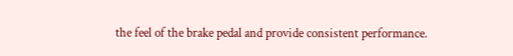the feel of the brake pedal and provide consistent performance.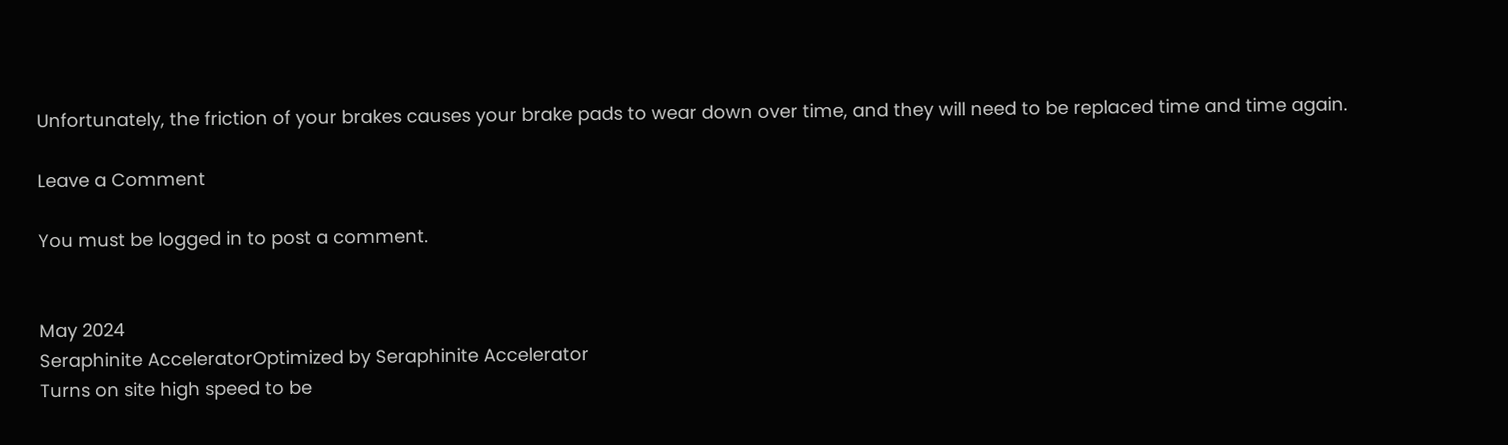Unfortunately, the friction of your brakes causes your brake pads to wear down over time, and they will need to be replaced time and time again.

Leave a Comment

You must be logged in to post a comment.


May 2024
Seraphinite AcceleratorOptimized by Seraphinite Accelerator
Turns on site high speed to be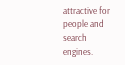attractive for people and search engines.